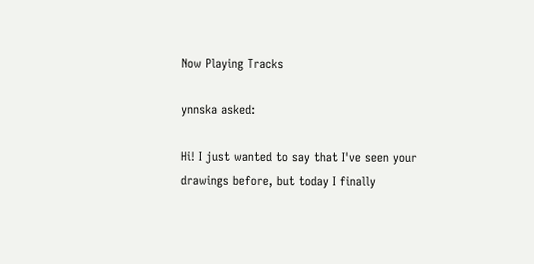Now Playing Tracks

ynnska asked:

Hi! I just wanted to say that I've seen your drawings before, but today I finally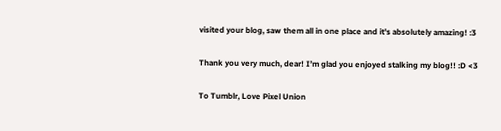visited your blog, saw them all in one place and it's absolutely amazing! :3

Thank you very much, dear! I’m glad you enjoyed stalking my blog!! :D <3

To Tumblr, Love Pixel Union